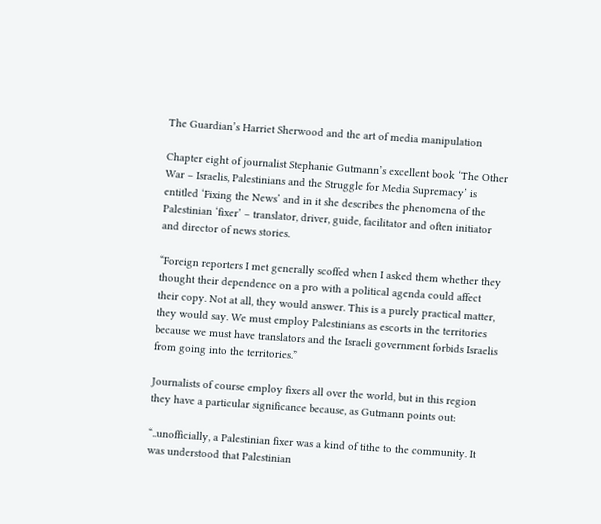The Guardian’s Harriet Sherwood and the art of media manipulation

Chapter eight of journalist Stephanie Gutmann’s excellent book ‘The Other War – Israelis, Palestinians and the Struggle for Media Supremacy’ is entitled ‘Fixing the News’ and in it she describes the phenomena of the Palestinian ‘fixer’ – translator, driver, guide, facilitator and often initiator and director of news stories.

“Foreign reporters I met generally scoffed when I asked them whether they thought their dependence on a pro with a political agenda could affect their copy. Not at all, they would answer. This is a purely practical matter, they would say. We must employ Palestinians as escorts in the territories because we must have translators and the Israeli government forbids Israelis from going into the territories.”

Journalists of course employ fixers all over the world, but in this region they have a particular significance because, as Gutmann points out:

“..unofficially, a Palestinian fixer was a kind of tithe to the community. It was understood that Palestinian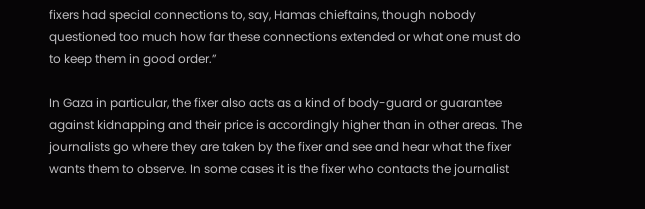fixers had special connections to, say, Hamas chieftains, though nobody questioned too much how far these connections extended or what one must do to keep them in good order.”

In Gaza in particular, the fixer also acts as a kind of body-guard or guarantee against kidnapping and their price is accordingly higher than in other areas. The journalists go where they are taken by the fixer and see and hear what the fixer wants them to observe. In some cases it is the fixer who contacts the journalist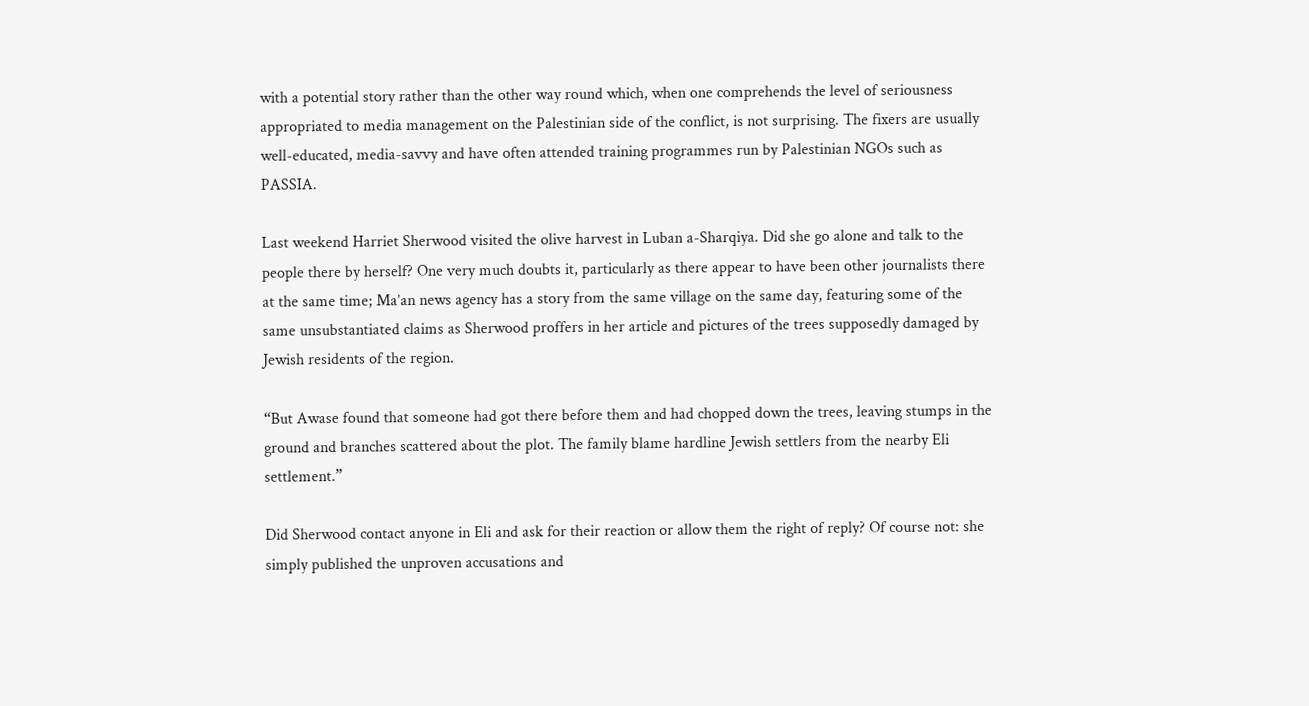with a potential story rather than the other way round which, when one comprehends the level of seriousness appropriated to media management on the Palestinian side of the conflict, is not surprising. The fixers are usually well-educated, media-savvy and have often attended training programmes run by Palestinian NGOs such as PASSIA.

Last weekend Harriet Sherwood visited the olive harvest in Luban a-Sharqiya. Did she go alone and talk to the people there by herself? One very much doubts it, particularly as there appear to have been other journalists there at the same time; Ma’an news agency has a story from the same village on the same day, featuring some of the same unsubstantiated claims as Sherwood proffers in her article and pictures of the trees supposedly damaged by Jewish residents of the region.

“But Awase found that someone had got there before them and had chopped down the trees, leaving stumps in the ground and branches scattered about the plot. The family blame hardline Jewish settlers from the nearby Eli settlement.”

Did Sherwood contact anyone in Eli and ask for their reaction or allow them the right of reply? Of course not: she simply published the unproven accusations and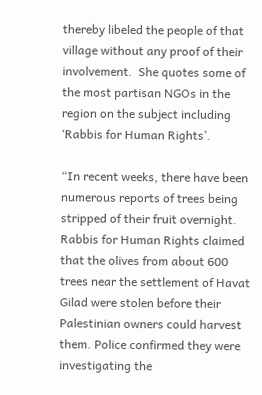thereby libeled the people of that village without any proof of their involvement.  She quotes some of the most partisan NGOs in the region on the subject including ‘Rabbis for Human Rights’.

“In recent weeks, there have been numerous reports of trees being stripped of their fruit overnight. Rabbis for Human Rights claimed that the olives from about 600 trees near the settlement of Havat Gilad were stolen before their Palestinian owners could harvest them. Police confirmed they were investigating the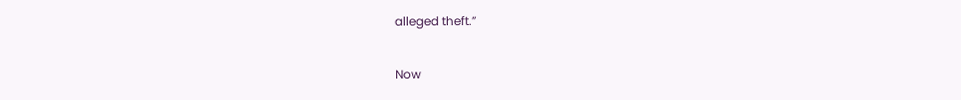alleged theft.”

Now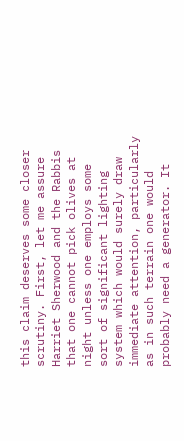this claim deserves some closer scrutiny. First, let me assure Harriet Sherwood and the Rabbis that one cannot pick olives at night unless one employs some sort of significant lighting system which would surely draw immediate attention, particularly as in such terrain one would probably need a generator. It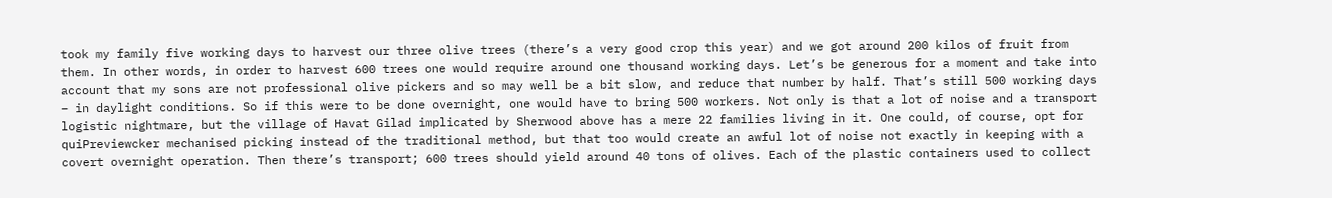took my family five working days to harvest our three olive trees (there’s a very good crop this year) and we got around 200 kilos of fruit from them. In other words, in order to harvest 600 trees one would require around one thousand working days. Let’s be generous for a moment and take into account that my sons are not professional olive pickers and so may well be a bit slow, and reduce that number by half. That’s still 500 working days – in daylight conditions. So if this were to be done overnight, one would have to bring 500 workers. Not only is that a lot of noise and a transport logistic nightmare, but the village of Havat Gilad implicated by Sherwood above has a mere 22 families living in it. One could, of course, opt for quiPreviewcker mechanised picking instead of the traditional method, but that too would create an awful lot of noise not exactly in keeping with a covert overnight operation. Then there’s transport; 600 trees should yield around 40 tons of olives. Each of the plastic containers used to collect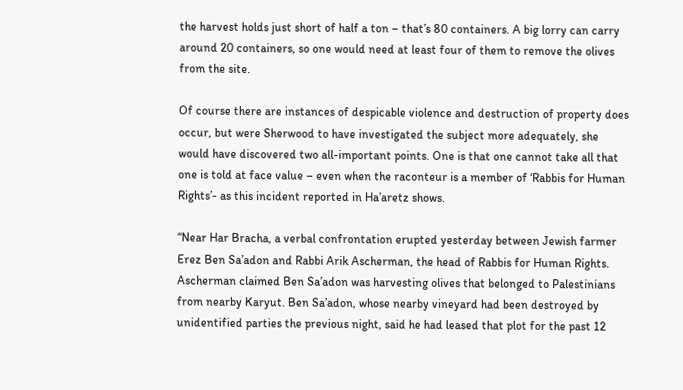the harvest holds just short of half a ton – that’s 80 containers. A big lorry can carry around 20 containers, so one would need at least four of them to remove the olives from the site.

Of course there are instances of despicable violence and destruction of property does occur, but were Sherwood to have investigated the subject more adequately, she would have discovered two all-important points. One is that one cannot take all that one is told at face value – even when the raconteur is a member of ‘Rabbis for Human Rights’- as this incident reported in Ha’aretz shows.

“Near Har Bracha, a verbal confrontation erupted yesterday between Jewish farmer Erez Ben Sa’adon and Rabbi Arik Ascherman, the head of Rabbis for Human Rights. Ascherman claimed Ben Sa’adon was harvesting olives that belonged to Palestinians from nearby Karyut. Ben Sa’adon, whose nearby vineyard had been destroyed by unidentified parties the previous night, said he had leased that plot for the past 12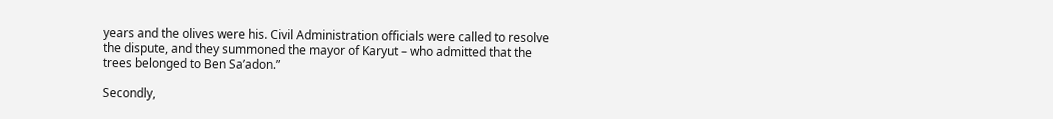years and the olives were his. Civil Administration officials were called to resolve the dispute, and they summoned the mayor of Karyut – who admitted that the trees belonged to Ben Sa’adon.”

Secondly,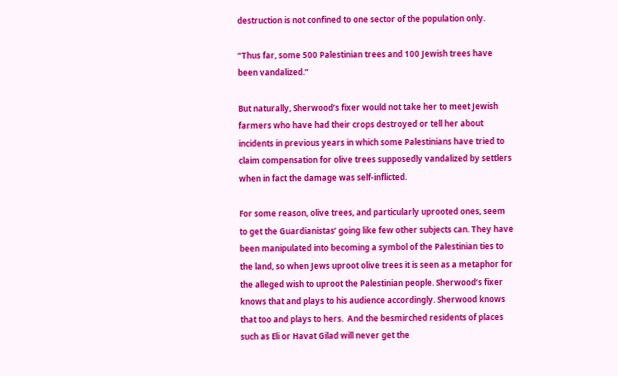destruction is not confined to one sector of the population only.

“Thus far, some 500 Palestinian trees and 100 Jewish trees have been vandalized.”

But naturally, Sherwood’s fixer would not take her to meet Jewish farmers who have had their crops destroyed or tell her about incidents in previous years in which some Palestinians have tried to claim compensation for olive trees supposedly vandalized by settlers when in fact the damage was self-inflicted.

For some reason, olive trees, and particularly uprooted ones, seem to get the Guardianistas’ going like few other subjects can. They have been manipulated into becoming a symbol of the Palestinian ties to the land, so when Jews uproot olive trees it is seen as a metaphor for the alleged wish to uproot the Palestinian people. Sherwood’s fixer knows that and plays to his audience accordingly. Sherwood knows that too and plays to hers.  And the besmirched residents of places such as Eli or Havat Gilad will never get the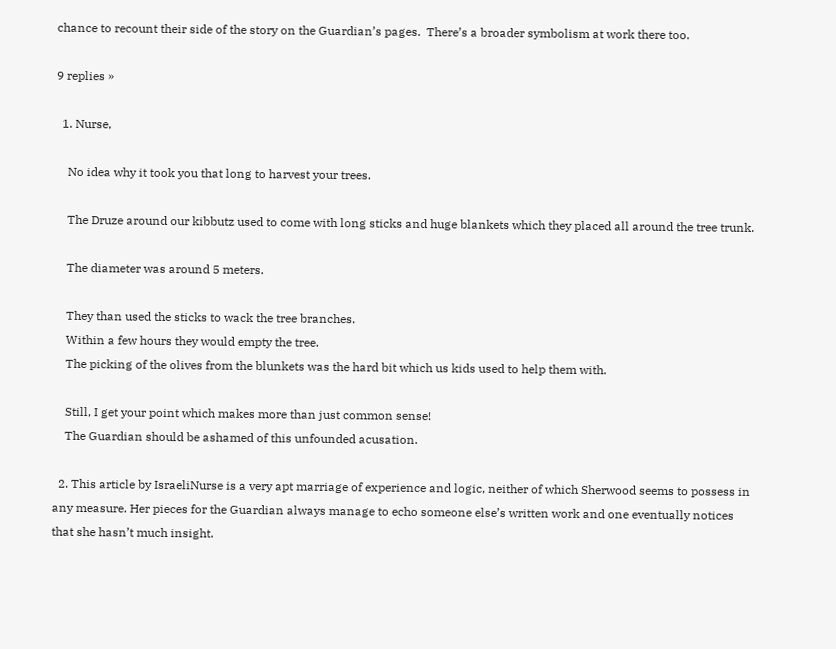chance to recount their side of the story on the Guardian’s pages.  There’s a broader symbolism at work there too.

9 replies »

  1. Nurse,

    No idea why it took you that long to harvest your trees.

    The Druze around our kibbutz used to come with long sticks and huge blankets which they placed all around the tree trunk.

    The diameter was around 5 meters.

    They than used the sticks to wack the tree branches.
    Within a few hours they would empty the tree.
    The picking of the olives from the blunkets was the hard bit which us kids used to help them with.

    Still, I get your point which makes more than just common sense!
    The Guardian should be ashamed of this unfounded acusation.

  2. This article by IsraeliNurse is a very apt marriage of experience and logic, neither of which Sherwood seems to possess in any measure. Her pieces for the Guardian always manage to echo someone else’s written work and one eventually notices that she hasn’t much insight.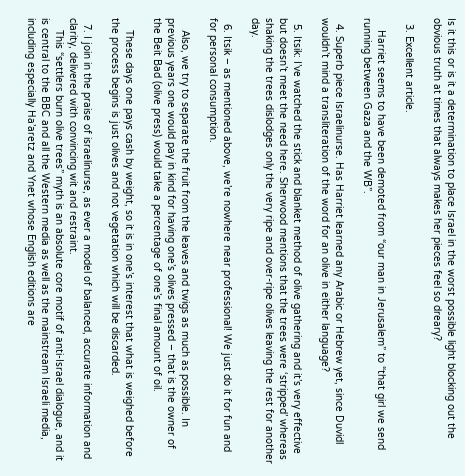Is it this or is it a determination to place Israel in the worst possible light blocking out the obvious truth at times that always makes her pieces feel so dreary?

  3. Excellent article.

    Harriet seems to have been demoted from “our man in Jerusalem” to “that girl we send running between Gaza and the WB”.

  4. Superb piece Israelinurse. Has Harriet learned any Arabic or Hebrew yet, since Duvidl wouldn’t mind a transliteration of the word for an olive in either language?

  5. Itsik: I’ve watched the stick and blanket method of olive gathering and it’s very effective but doesn’t meet the need here. Sherwood mentions that the trees were ‘stripped’ whereas shaking the trees dislodges only the very ripe and over-ripe olives leaving the rest for another day.

  6. Itsik – as mentioned above, we’re nowhere near professional! We just do it for fun and for personal consumption.

    Also, we try to separate the fruit from the leaves and twigs as much as possible. In previous years one would pay in kind for having one’s olives pressed – that is the owner of the Beit Bad (olive press) would take a percentage of one’s final amount of oil.

    These days one pays cash by weight, so it is in one’s interest that what is weighed before the process begins is just olives and not vegetation which will be discarded.

  7. I join in the praise of israelinurse, as ever a model of balanced, accurate information and clarity, delivered with convincing wit and restraint.
    This “settlers burn olive trees” myth is an absolute core motif of anti-Israel dialogue, and it is central to the BBC and all the Western media as well as the mainstream Israeli media, including especially Ha’aretz and Ynet whose English editions are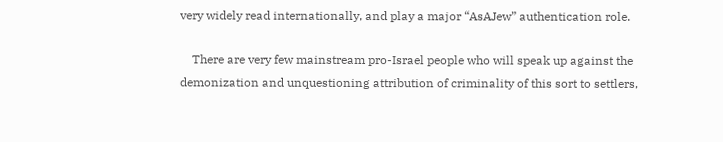very widely read internationally, and play a major “AsAJew” authentication role.

    There are very few mainstream pro-Israel people who will speak up against the demonization and unquestioning attribution of criminality of this sort to settlers,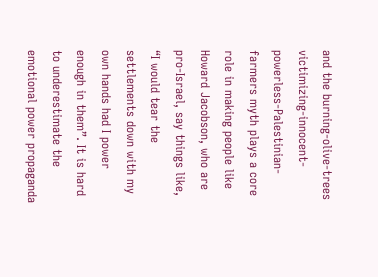and the burning-olive-trees victimizing-innocent-powerless-Palestinian-farmers myth plays a core role in making people like Howard Jacobson, who are pro-Israel, say things like, “I would tear the settlements down with my own hands had I power enough in them”. It is hard to underestimate the emotional power propaganda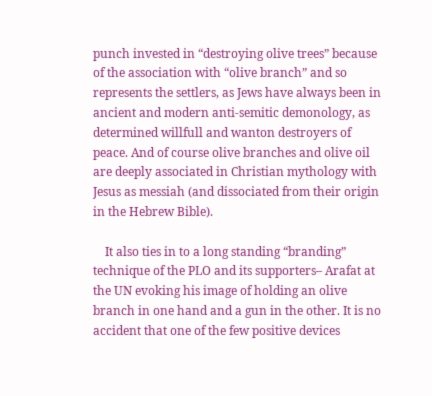punch invested in “destroying olive trees” because of the association with “olive branch” and so represents the settlers, as Jews have always been in ancient and modern anti-semitic demonology, as determined willfull and wanton destroyers of peace. And of course olive branches and olive oil are deeply associated in Christian mythology with Jesus as messiah (and dissociated from their origin in the Hebrew Bible).

    It also ties in to a long standing “branding” technique of the PLO and its supporters– Arafat at the UN evoking his image of holding an olive branch in one hand and a gun in the other. It is no accident that one of the few positive devices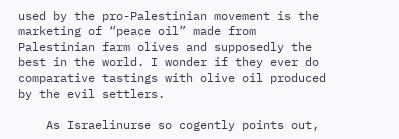used by the pro-Palestinian movement is the marketing of “peace oil” made from Palestinian farm olives and supposedly the best in the world. I wonder if they ever do comparative tastings with olive oil produced by the evil settlers.

    As Israelinurse so cogently points out,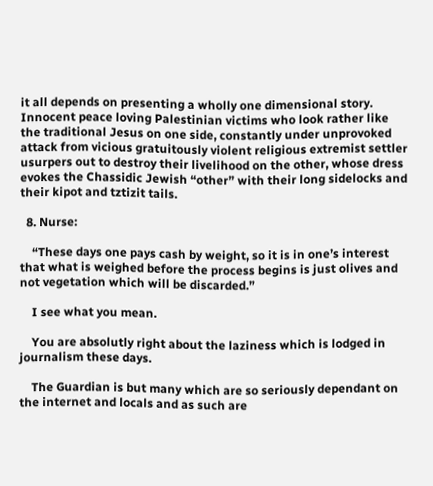it all depends on presenting a wholly one dimensional story. Innocent peace loving Palestinian victims who look rather like the traditional Jesus on one side, constantly under unprovoked attack from vicious gratuitously violent religious extremist settler usurpers out to destroy their livelihood on the other, whose dress evokes the Chassidic Jewish “other” with their long sidelocks and their kipot and tztizit tails.

  8. Nurse:

    “These days one pays cash by weight, so it is in one’s interest that what is weighed before the process begins is just olives and not vegetation which will be discarded.”

    I see what you mean.

    You are absolutly right about the laziness which is lodged in journalism these days.

    The Guardian is but many which are so seriously dependant on the internet and locals and as such are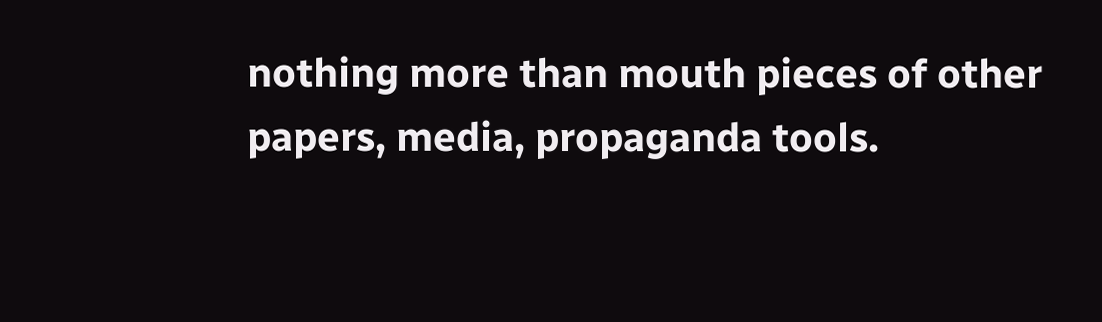nothing more than mouth pieces of other papers, media, propaganda tools.